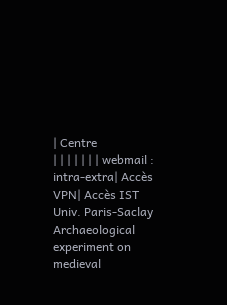| Centre
| | | | | | | webmail : intra-extra| Accès VPN| Accès IST
Univ. Paris-Saclay
Archaeological experiment on medieval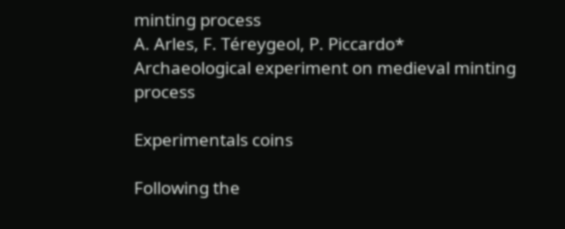minting process
A. Arles, F. Téreygeol, P. Piccardo*
Archaeological experiment on medieval minting process

Experimentals coins

Following the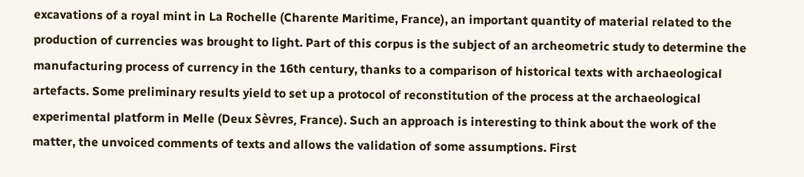excavations of a royal mint in La Rochelle (Charente Maritime, France), an important quantity of material related to the production of currencies was brought to light. Part of this corpus is the subject of an archeometric study to determine the manufacturing process of currency in the 16th century, thanks to a comparison of historical texts with archaeological artefacts. Some preliminary results yield to set up a protocol of reconstitution of the process at the archaeological experimental platform in Melle (Deux Sèvres, France). Such an approach is interesting to think about the work of the matter, the unvoiced comments of texts and allows the validation of some assumptions. First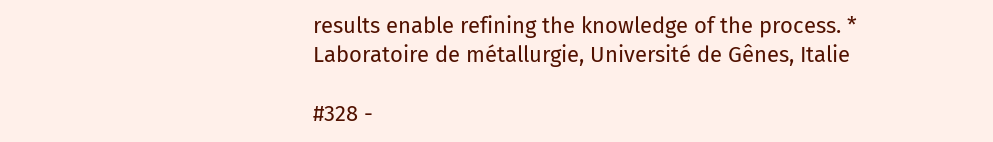results enable refining the knowledge of the process. * Laboratoire de métallurgie, Université de Gênes, Italie

#328 -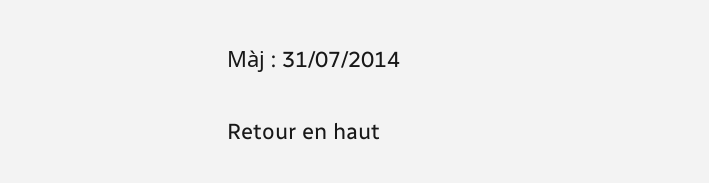Màj : 31/07/2014


Retour en haut